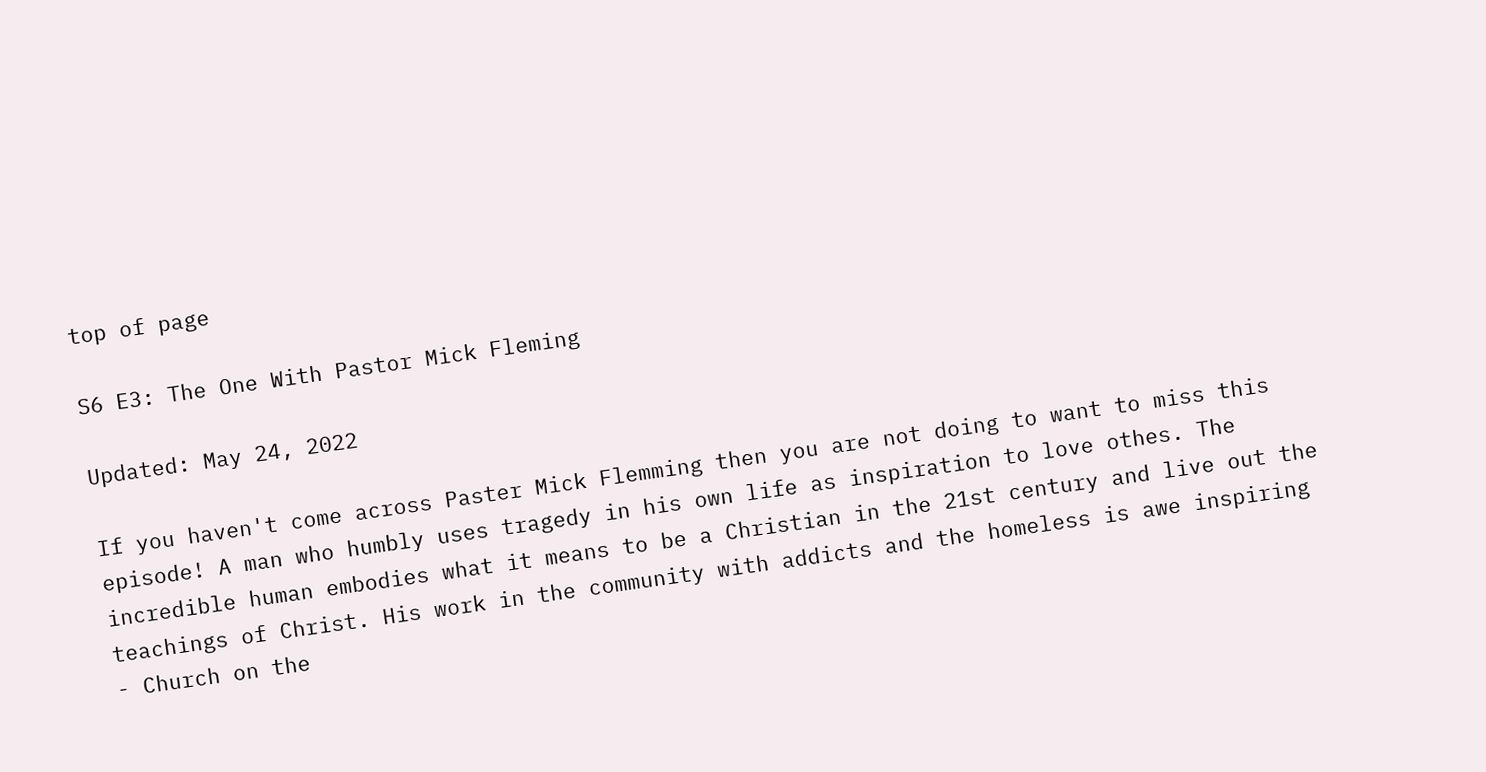top of page

S6 E3: The One With Pastor Mick Fleming

Updated: May 24, 2022

If you haven't come across Paster Mick Flemming then you are not doing to want to miss this episode! A man who humbly uses tragedy in his own life as inspiration to love othes. The incredible human embodies what it means to be a Christian in the 21st century and live out the teachings of Christ. His work in the community with addicts and the homeless is awe inspiring - Church on the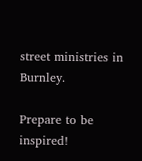street ministries in Burnley.

Prepare to be inspired!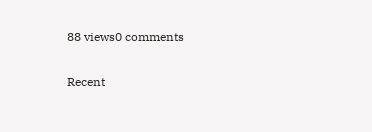88 views0 comments

Recent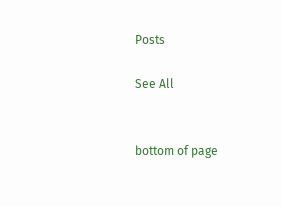Posts

See All


bottom of page